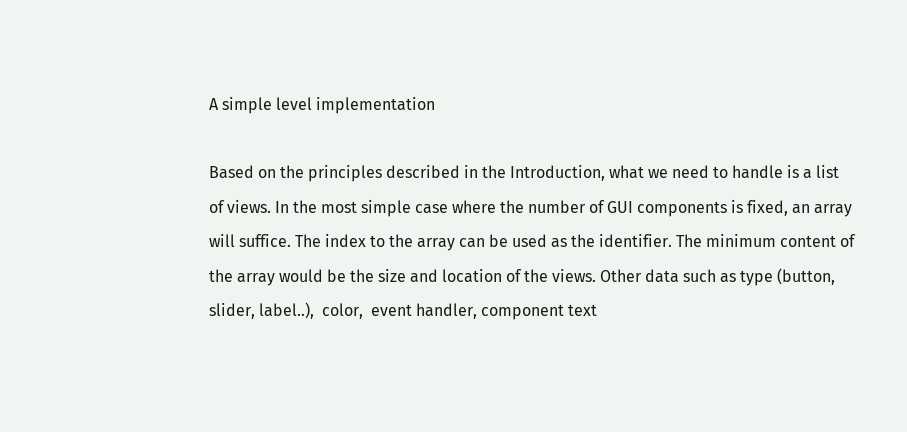A simple level implementation

Based on the principles described in the Introduction, what we need to handle is a list of views. In the most simple case where the number of GUI components is fixed, an array will suffice. The index to the array can be used as the identifier. The minimum content of the array would be the size and location of the views. Other data such as type (button, slider, label..),  color,  event handler, component text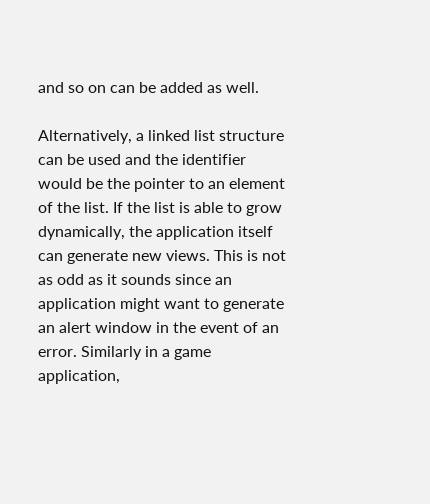and so on can be added as well.

Alternatively, a linked list structure can be used and the identifier would be the pointer to an element of the list. If the list is able to grow dynamically, the application itself can generate new views. This is not as odd as it sounds since an application might want to generate an alert window in the event of an error. Similarly in a game application,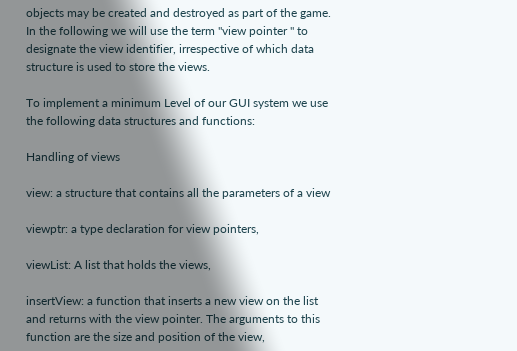objects may be created and destroyed as part of the game. In the following we will use the term "view pointer " to designate the view identifier, irrespective of which data structure is used to store the views.

To implement a minimum Level of our GUI system we use the following data structures and functions:

Handling of views

view: a structure that contains all the parameters of a view

viewptr: a type declaration for view pointers,

viewList: A list that holds the views,

insertView: a function that inserts a new view on the list and returns with the view pointer. The arguments to this function are the size and position of the view,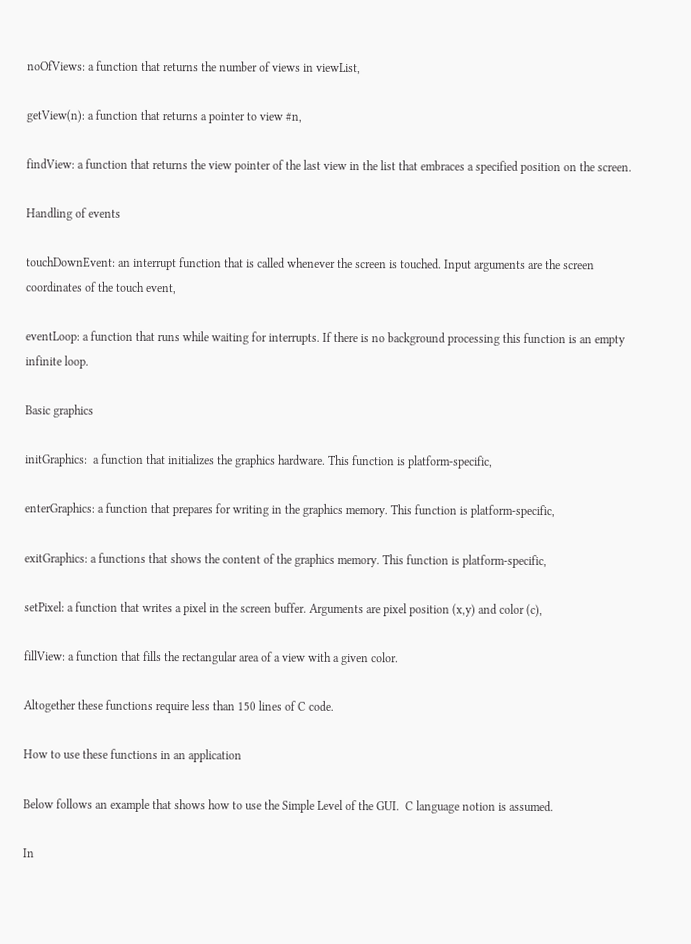noOfViews: a function that returns the number of views in viewList,

getView(n): a function that returns a pointer to view #n,

findView: a function that returns the view pointer of the last view in the list that embraces a specified position on the screen.

Handling of events

touchDownEvent: an interrupt function that is called whenever the screen is touched. Input arguments are the screen coordinates of the touch event,

eventLoop: a function that runs while waiting for interrupts. If there is no background processing this function is an empty infinite loop.

Basic graphics

initGraphics:  a function that initializes the graphics hardware. This function is platform-specific,

enterGraphics: a function that prepares for writing in the graphics memory. This function is platform-specific,

exitGraphics: a functions that shows the content of the graphics memory. This function is platform-specific,

setPixel: a function that writes a pixel in the screen buffer. Arguments are pixel position (x,y) and color (c),

fillView: a function that fills the rectangular area of a view with a given color.

Altogether these functions require less than 150 lines of C code.

How to use these functions in an application

Below follows an example that shows how to use the Simple Level of the GUI.  C language notion is assumed.

In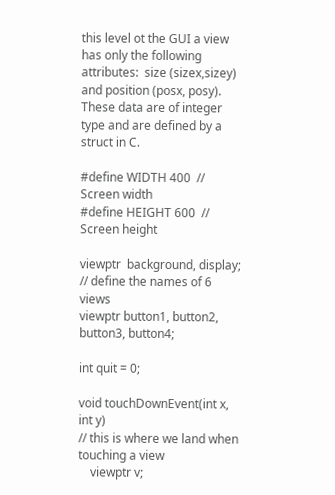this level ot the GUI a view has only the following attributes:  size (sizex,sizey) and position (posx, posy). These data are of integer type and are defined by a struct in C.

#define WIDTH 400  // Screen width
#define HEIGHT 600  // Screen height

viewptr  background, display;   // define the names of 6 views
viewptr button1, button2, button3, button4;

int quit = 0;

void touchDownEvent(int x, int y)
// this is where we land when touching a view
    viewptr v;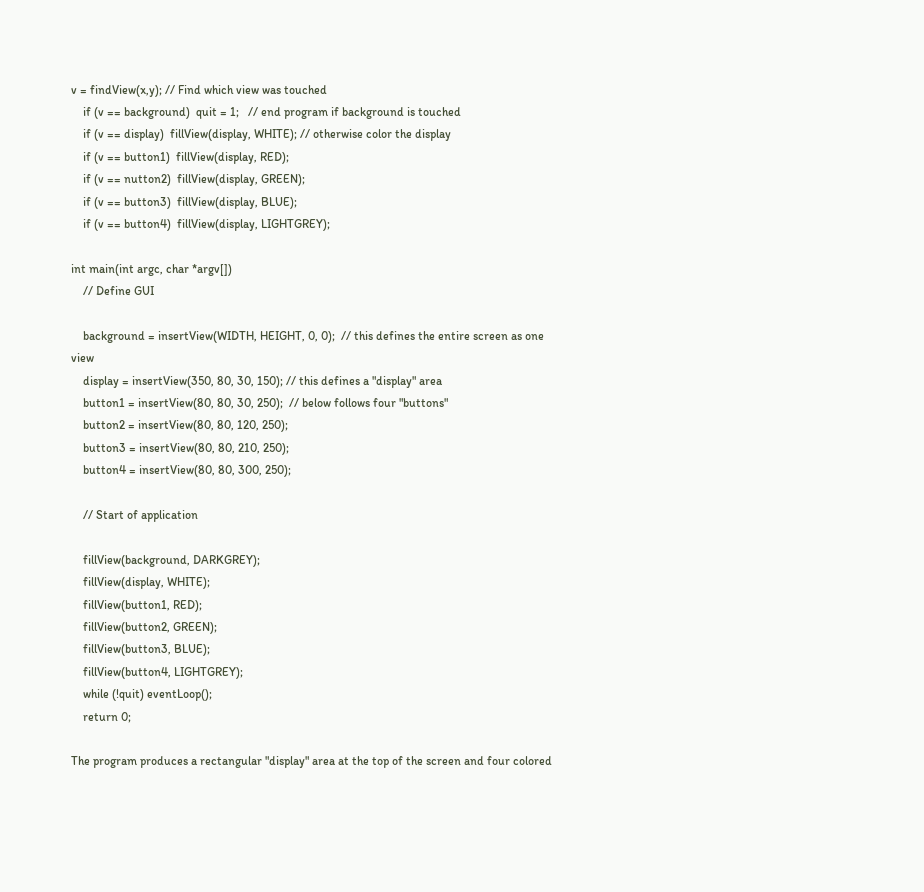v = findView(x,y); // Find which view was touched
    if (v == background)  quit = 1;   // end program if background is touched
    if (v == display)  fillView(display, WHITE); // otherwise color the display
    if (v == button1)  fillView(display, RED);
    if (v == nutton2)  fillView(display, GREEN);
    if (v == button3)  fillView(display, BLUE);
    if (v == button4)  fillView(display, LIGHTGREY);

int main(int argc, char *argv[])
    // Define GUI

    background = insertView(WIDTH, HEIGHT, 0, 0);  // this defines the entire screen as one view
    display = insertView(350, 80, 30, 150); // this defines a "display" area
    button1 = insertView(80, 80, 30, 250);  // below follows four "buttons"
    button2 = insertView(80, 80, 120, 250);
    button3 = insertView(80, 80, 210, 250);
    button4 = insertView(80, 80, 300, 250);

    // Start of application

    fillView(background, DARKGREY);
    fillView(display, WHITE);
    fillView(button1, RED);
    fillView(button2, GREEN);
    fillView(button3, BLUE);
    fillView(button4, LIGHTGREY);
    while (!quit) eventLoop();
    return 0;

The program produces a rectangular "display" area at the top of the screen and four colored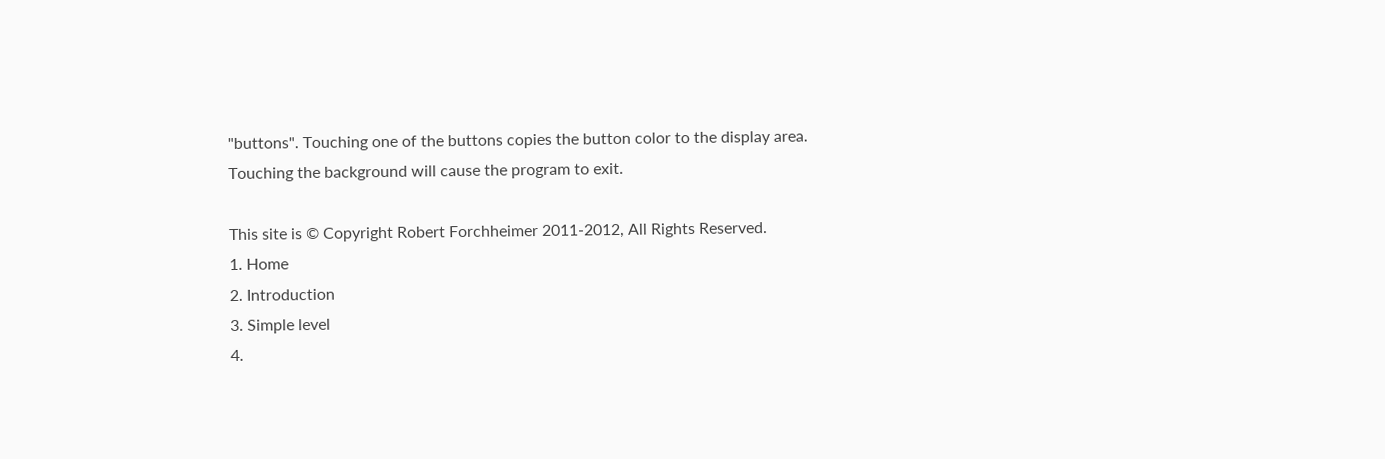"buttons". Touching one of the buttons copies the button color to the display area. Touching the background will cause the program to exit.

This site is © Copyright Robert Forchheimer 2011-2012, All Rights Reserved.
1. Home
2. Introduction
3. Simple level
4.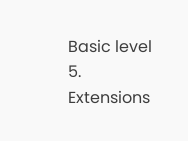Basic level
5. Extensions